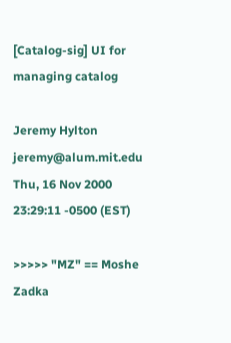[Catalog-sig] UI for managing catalog

Jeremy Hylton jeremy@alum.mit.edu
Thu, 16 Nov 2000 23:29:11 -0500 (EST)

>>>>> "MZ" == Moshe Zadka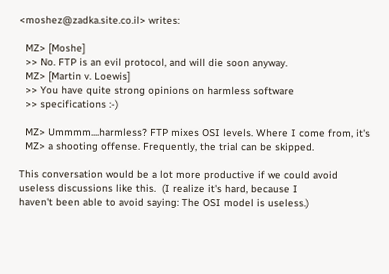<moshez@zadka.site.co.il> writes:

  MZ> [Moshe]
  >> No. FTP is an evil protocol, and will die soon anyway.
  MZ> [Martin v. Loewis]
  >> You have quite strong opinions on harmless software
  >> specifications :-)

  MZ> Ummmm....harmless? FTP mixes OSI levels. Where I come from, it's
  MZ> a shooting offense. Frequently, the trial can be skipped.

This conversation would be a lot more productive if we could avoid
useless discussions like this.  (I realize it's hard, because I
haven't been able to avoid saying: The OSI model is useless.)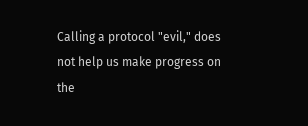Calling a protocol "evil," does not help us make progress on the